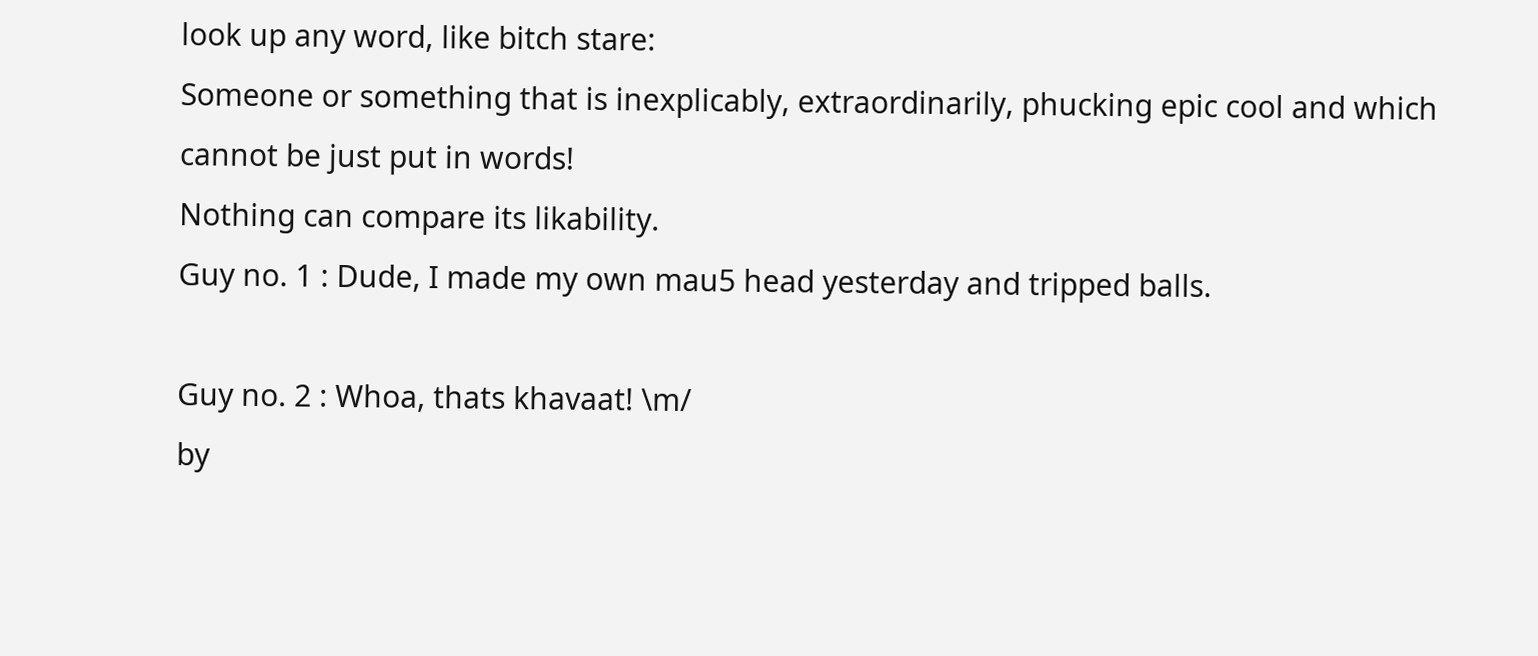look up any word, like bitch stare:
Someone or something that is inexplicably, extraordinarily, phucking epic cool and which cannot be just put in words!
Nothing can compare its likability.
Guy no. 1 : Dude, I made my own mau5 head yesterday and tripped balls.

Guy no. 2 : Whoa, thats khavaat! \m/
by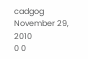cadgog November 29, 2010
0 0